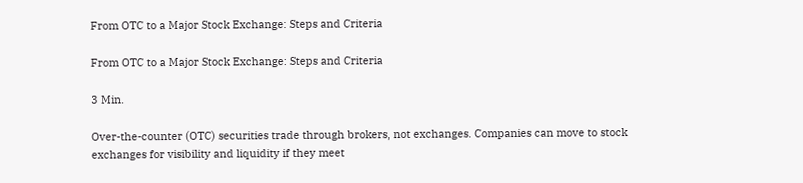From OTC to a Major Stock Exchange: Steps and Criteria

From OTC to a Major Stock Exchange: Steps and Criteria

3 Min.

Over-the-counter (OTC) securities trade through brokers, not exchanges. Companies can move to stock exchanges for visibility and liquidity if they meet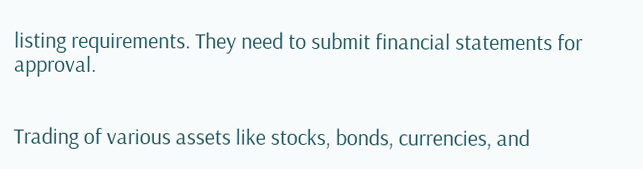listing requirements. They need to submit financial statements for approval.


Trading of various assets like stocks, bonds, currencies, and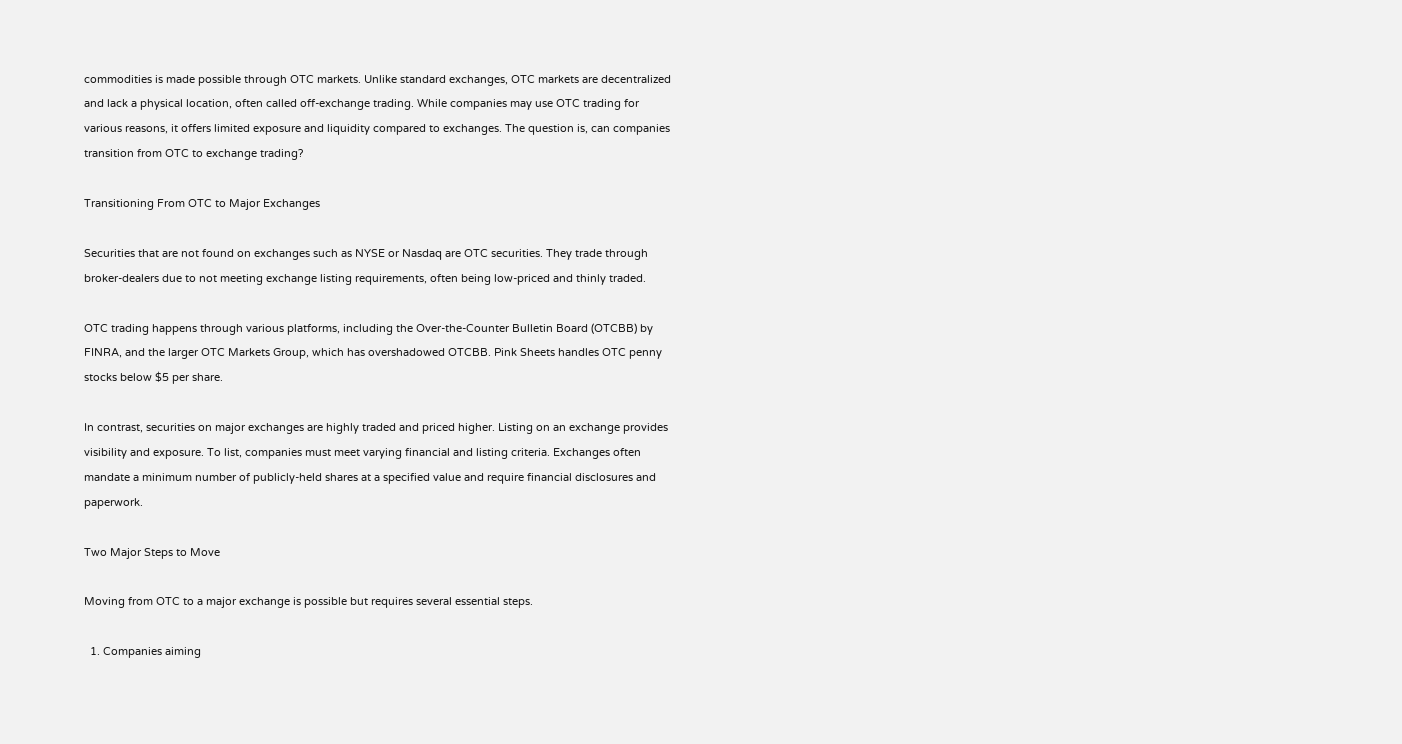commodities is made possible through OTC markets. Unlike standard exchanges, OTC markets are decentralized and lack a physical location, often called off-exchange trading. While companies may use OTC trading for various reasons, it offers limited exposure and liquidity compared to exchanges. The question is, can companies transition from OTC to exchange trading?

Transitioning From OTC to Major Exchanges

Securities that are not found on exchanges such as NYSE or Nasdaq are OTC securities. They trade through broker-dealers due to not meeting exchange listing requirements, often being low-priced and thinly traded.

OTC trading happens through various platforms, including the Over-the-Counter Bulletin Board (OTCBB) by FINRA, and the larger OTC Markets Group, which has overshadowed OTCBB. Pink Sheets handles OTC penny stocks below $5 per share.

In contrast, securities on major exchanges are highly traded and priced higher. Listing on an exchange provides visibility and exposure. To list, companies must meet varying financial and listing criteria. Exchanges often mandate a minimum number of publicly-held shares at a specified value and require financial disclosures and paperwork.

Two Major Steps to Move

Moving from OTC to a major exchange is possible but requires several essential steps.

  1. Companies aiming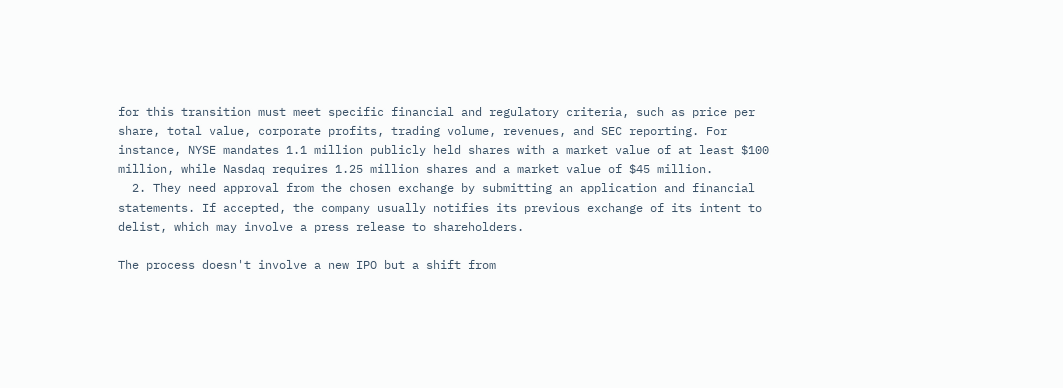for this transition must meet specific financial and regulatory criteria, such as price per share, total value, corporate profits, trading volume, revenues, and SEC reporting. For instance, NYSE mandates 1.1 million publicly held shares with a market value of at least $100 million, while Nasdaq requires 1.25 million shares and a market value of $45 million.
  2. They need approval from the chosen exchange by submitting an application and financial statements. If accepted, the company usually notifies its previous exchange of its intent to delist, which may involve a press release to shareholders.

The process doesn't involve a new IPO but a shift from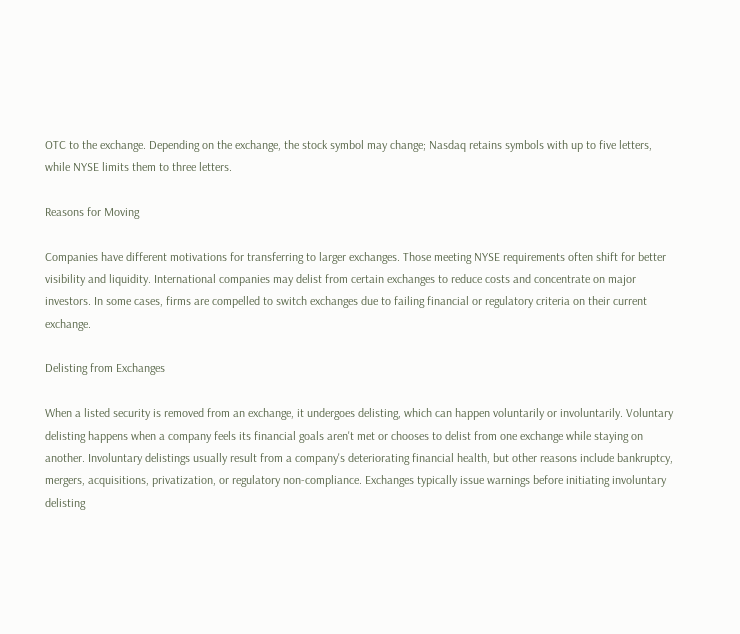OTC to the exchange. Depending on the exchange, the stock symbol may change; Nasdaq retains symbols with up to five letters, while NYSE limits them to three letters.

Reasons for Moving

Companies have different motivations for transferring to larger exchanges. Those meeting NYSE requirements often shift for better visibility and liquidity. International companies may delist from certain exchanges to reduce costs and concentrate on major investors. In some cases, firms are compelled to switch exchanges due to failing financial or regulatory criteria on their current exchange.

Delisting from Exchanges

When a listed security is removed from an exchange, it undergoes delisting, which can happen voluntarily or involuntarily. Voluntary delisting happens when a company feels its financial goals aren't met or chooses to delist from one exchange while staying on another. Involuntary delistings usually result from a company's deteriorating financial health, but other reasons include bankruptcy, mergers, acquisitions, privatization, or regulatory non-compliance. Exchanges typically issue warnings before initiating involuntary delisting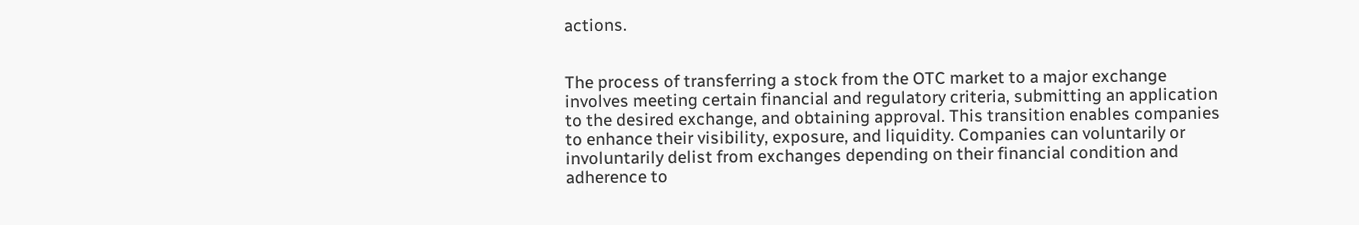actions.


The process of transferring a stock from the OTC market to a major exchange involves meeting certain financial and regulatory criteria, submitting an application to the desired exchange, and obtaining approval. This transition enables companies to enhance their visibility, exposure, and liquidity. Companies can voluntarily or involuntarily delist from exchanges depending on their financial condition and adherence to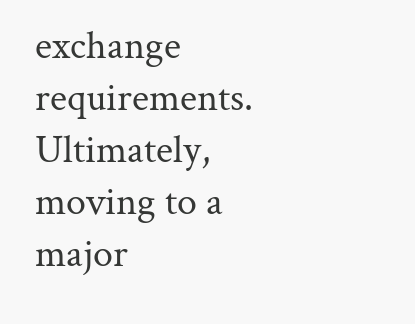exchange requirements. Ultimately, moving to a major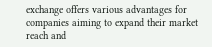exchange offers various advantages for companies aiming to expand their market reach and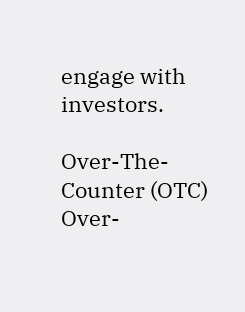engage with investors.

Over-The-Counter (OTC)
Over-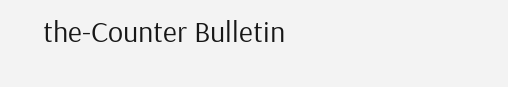the-Counter Bulletin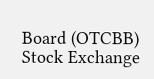Board (OTCBB)
Stock Exchange